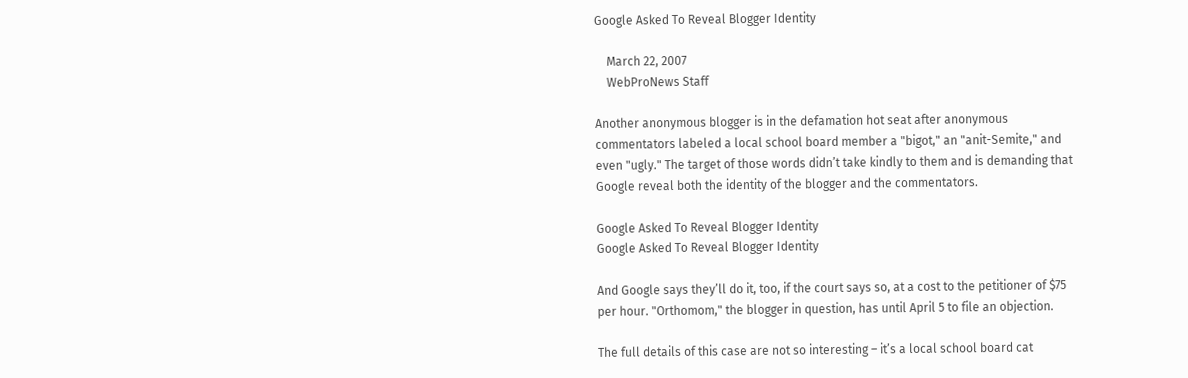Google Asked To Reveal Blogger Identity

    March 22, 2007
    WebProNews Staff

Another anonymous blogger is in the defamation hot seat after anonymous commentators labeled a local school board member a "bigot," an "anit-Semite," and even "ugly." The target of those words didn’t take kindly to them and is demanding that Google reveal both the identity of the blogger and the commentators.

Google Asked To Reveal Blogger Identity
Google Asked To Reveal Blogger Identity

And Google says they’ll do it, too, if the court says so, at a cost to the petitioner of $75 per hour. "Orthomom," the blogger in question, has until April 5 to file an objection.

The full details of this case are not so interesting – it’s a local school board cat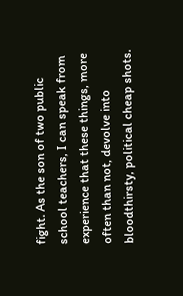fight. As the son of two public school teachers, I can speak from experience that these things, more often than not, devolve into bloodthirsty, political cheap shots.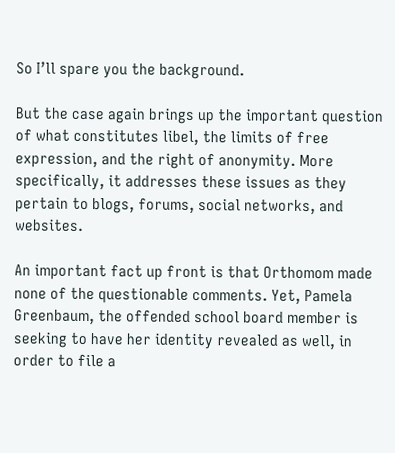So I’ll spare you the background.

But the case again brings up the important question of what constitutes libel, the limits of free expression, and the right of anonymity. More specifically, it addresses these issues as they pertain to blogs, forums, social networks, and websites.

An important fact up front is that Orthomom made none of the questionable comments. Yet, Pamela Greenbaum, the offended school board member is seeking to have her identity revealed as well, in order to file a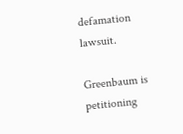defamation lawsuit.

Greenbaum is petitioning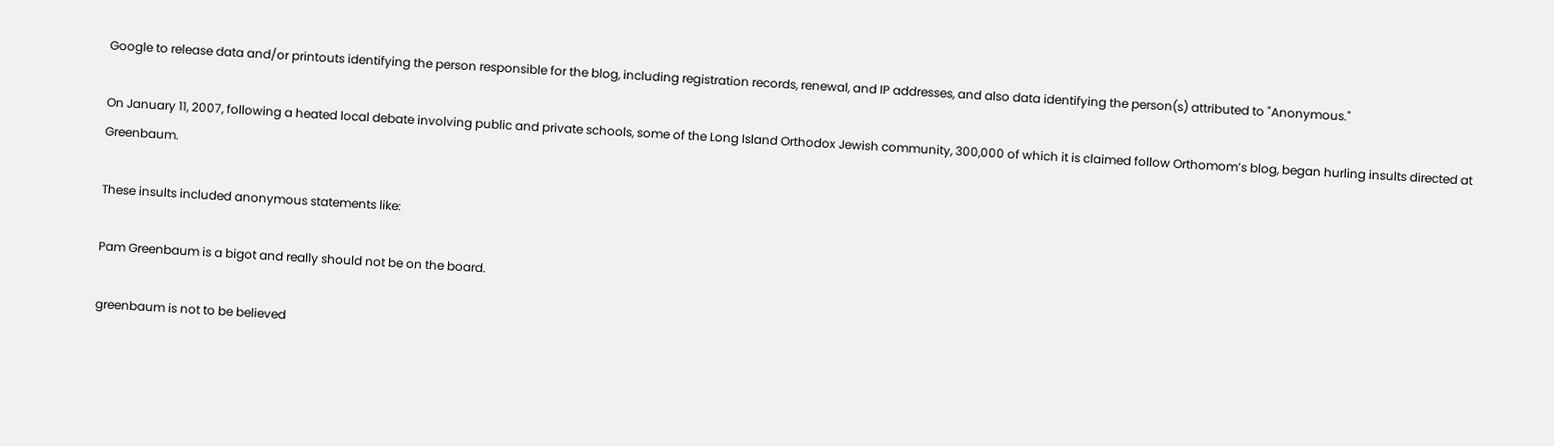Google to release data and/or printouts identifying the person responsible for the blog, including registration records, renewal, and IP addresses, and also data identifying the person(s) attributed to "Anonymous."

On January 11, 2007, following a heated local debate involving public and private schools, some of the Long Island Orthodox Jewish community, 300,000 of which it is claimed follow Orthomom’s blog, began hurling insults directed at Greenbaum.

These insults included anonymous statements like:

Pam Greenbaum is a bigot and really should not be on the board.

greenbaum is not to be believed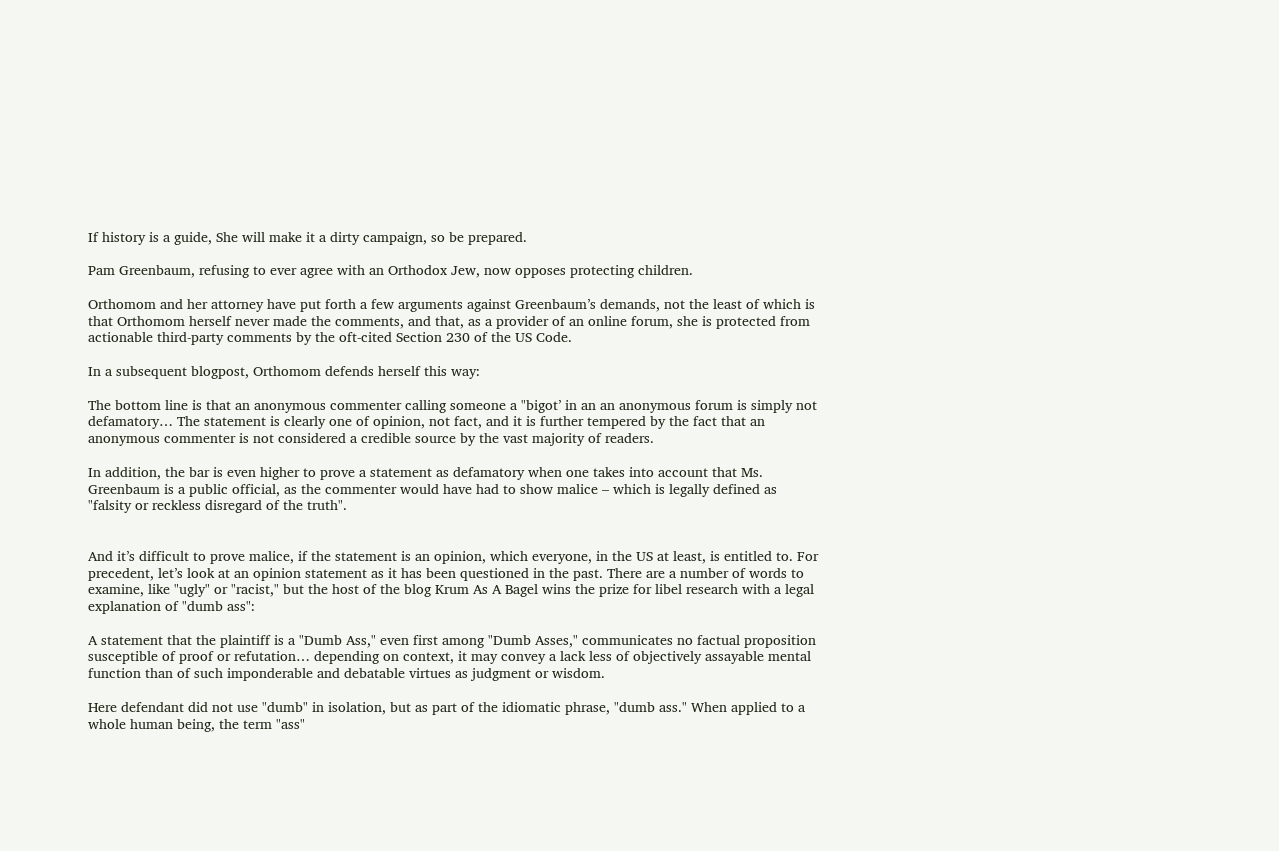If history is a guide, She will make it a dirty campaign, so be prepared.

Pam Greenbaum, refusing to ever agree with an Orthodox Jew, now opposes protecting children.

Orthomom and her attorney have put forth a few arguments against Greenbaum’s demands, not the least of which is that Orthomom herself never made the comments, and that, as a provider of an online forum, she is protected from actionable third-party comments by the oft-cited Section 230 of the US Code.

In a subsequent blogpost, Orthomom defends herself this way:

The bottom line is that an anonymous commenter calling someone a "bigot’ in an an anonymous forum is simply not defamatory… The statement is clearly one of opinion, not fact, and it is further tempered by the fact that an anonymous commenter is not considered a credible source by the vast majority of readers.

In addition, the bar is even higher to prove a statement as defamatory when one takes into account that Ms. Greenbaum is a public official, as the commenter would have had to show malice – which is legally defined as "falsity or reckless disregard of the truth".


And it’s difficult to prove malice, if the statement is an opinion, which everyone, in the US at least, is entitled to. For precedent, let’s look at an opinion statement as it has been questioned in the past. There are a number of words to examine, like "ugly" or "racist," but the host of the blog Krum As A Bagel wins the prize for libel research with a legal explanation of "dumb ass":

A statement that the plaintiff is a "Dumb Ass," even first among "Dumb Asses," communicates no factual proposition susceptible of proof or refutation… depending on context, it may convey a lack less of objectively assayable mental function than of such imponderable and debatable virtues as judgment or wisdom.

Here defendant did not use "dumb" in isolation, but as part of the idiomatic phrase, "dumb ass." When applied to a whole human being, the term "ass"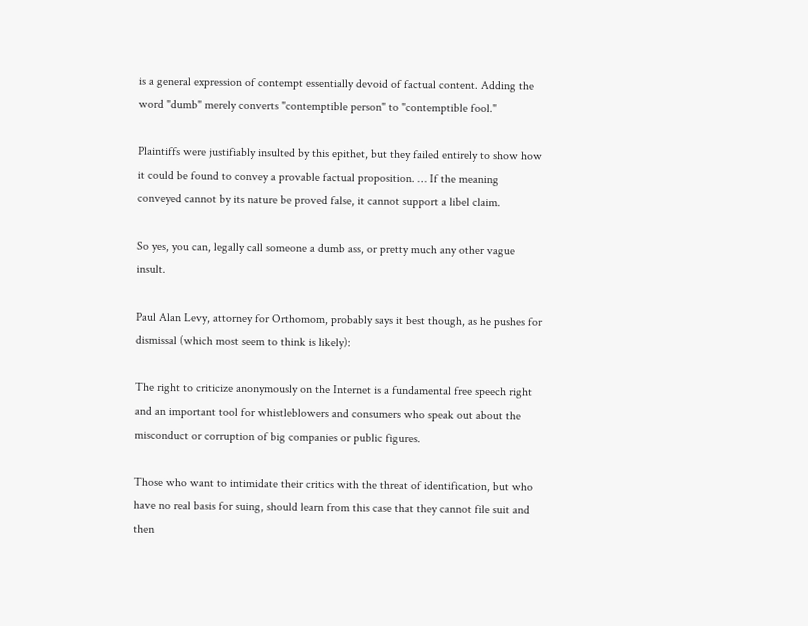is a general expression of contempt essentially devoid of factual content. Adding the word "dumb" merely converts "contemptible person" to "contemptible fool."

Plaintiffs were justifiably insulted by this epithet, but they failed entirely to show how it could be found to convey a provable factual proposition. … If the meaning conveyed cannot by its nature be proved false, it cannot support a libel claim.

So yes, you can, legally call someone a dumb ass, or pretty much any other vague insult.

Paul Alan Levy, attorney for Orthomom, probably says it best though, as he pushes for dismissal (which most seem to think is likely):

The right to criticize anonymously on the Internet is a fundamental free speech right and an important tool for whistleblowers and consumers who speak out about the misconduct or corruption of big companies or public figures.

Those who want to intimidate their critics with the threat of identification, but who have no real basis for suing, should learn from this case that they cannot file suit and then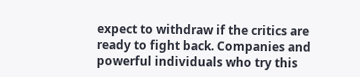expect to withdraw if the critics are ready to fight back. Companies and powerful individuals who try this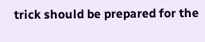trick should be prepared for the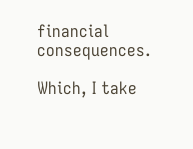financial consequences.

Which, I take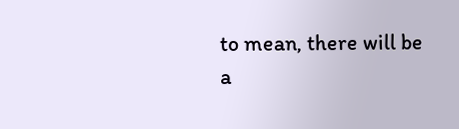to mean, there will be a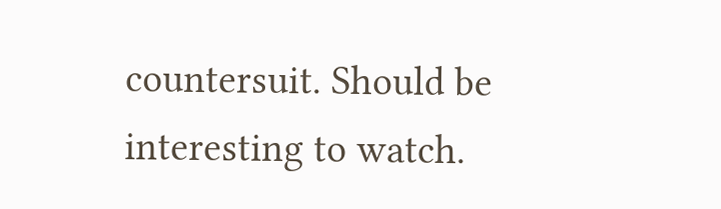countersuit. Should be interesting to watch.